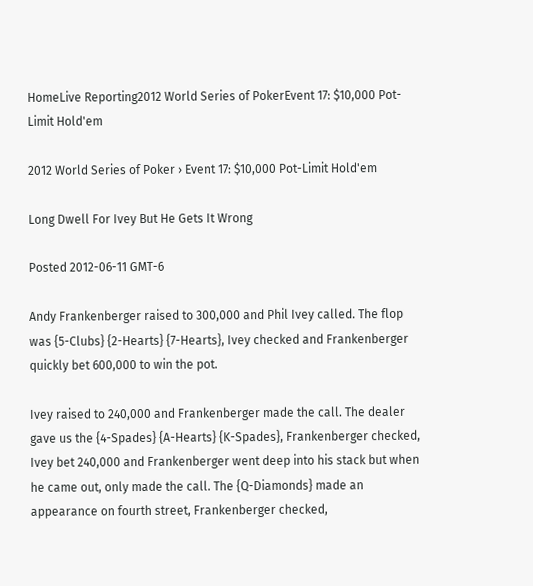HomeLive Reporting2012 World Series of PokerEvent 17: $10,000 Pot-Limit Hold'em

2012 World Series of Poker › Event 17: $10,000 Pot-Limit Hold'em

Long Dwell For Ivey But He Gets It Wrong

Posted 2012-06-11 GMT-6

Andy Frankenberger raised to 300,000 and Phil Ivey called. The flop was {5-Clubs} {2-Hearts} {7-Hearts}, Ivey checked and Frankenberger quickly bet 600,000 to win the pot.

Ivey raised to 240,000 and Frankenberger made the call. The dealer gave us the {4-Spades} {A-Hearts} {K-Spades}, Frankenberger checked, Ivey bet 240,000 and Frankenberger went deep into his stack but when he came out, only made the call. The {Q-Diamonds} made an appearance on fourth street, Frankenberger checked,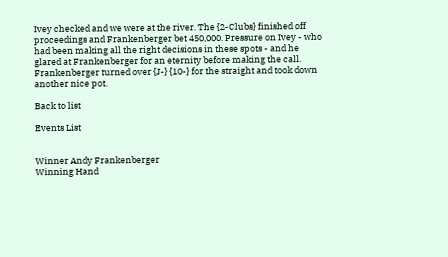Ivey checked and we were at the river. The {2-Clubs} finished off proceedings and Frankenberger bet 450,000. Pressure on Ivey - who had been making all the right decisions in these spots - and he glared at Frankenberger for an eternity before making the call. Frankenberger turned over {J-} {10-} for the straight and took down another nice pot.

Back to list

Events List


Winner Andy Frankenberger
Winning Hand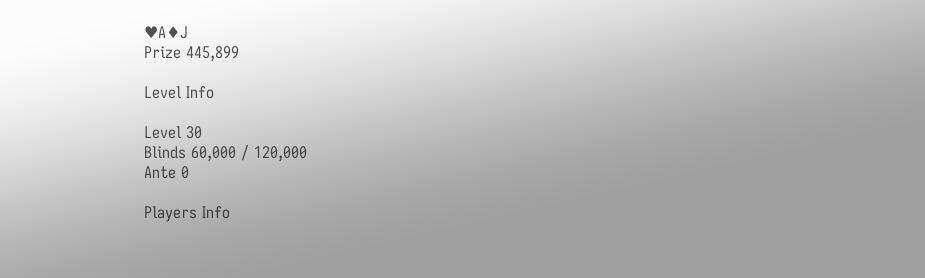♥A♦J
Prize 445,899

Level Info

Level 30
Blinds 60,000 / 120,000
Ante 0

Players Info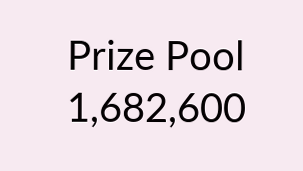Prize Pool 1,682,600